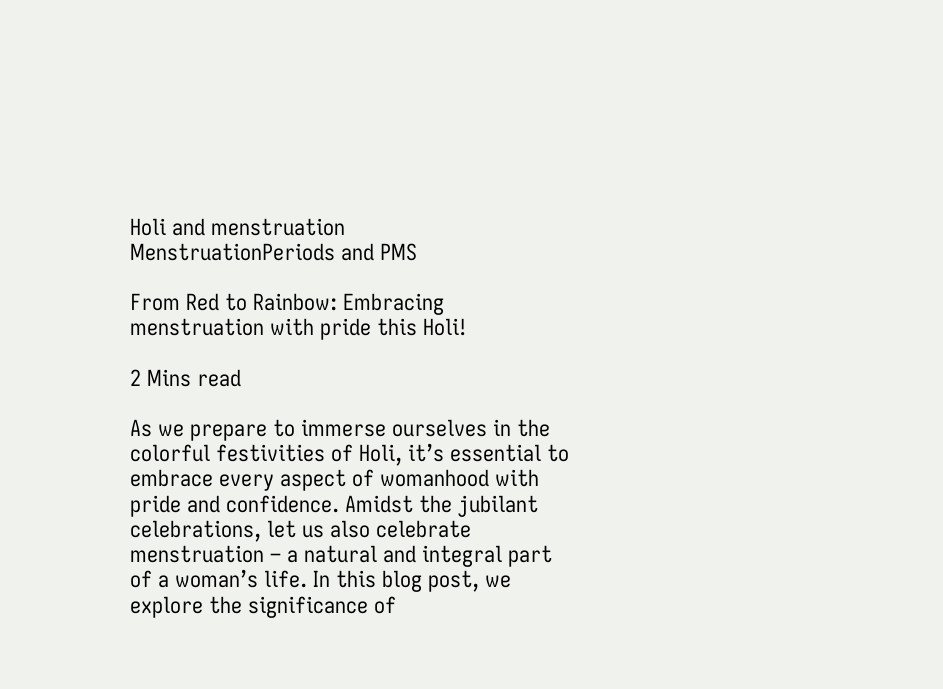Holi and menstruation
MenstruationPeriods and PMS

From Red to Rainbow: Embracing menstruation with pride this Holi!

2 Mins read

As we prepare to immerse ourselves in the colorful festivities of Holi, it’s essential to embrace every aspect of womanhood with pride and confidence. Amidst the jubilant celebrations, let us also celebrate menstruation – a natural and integral part of a woman’s life. In this blog post, we explore the significance of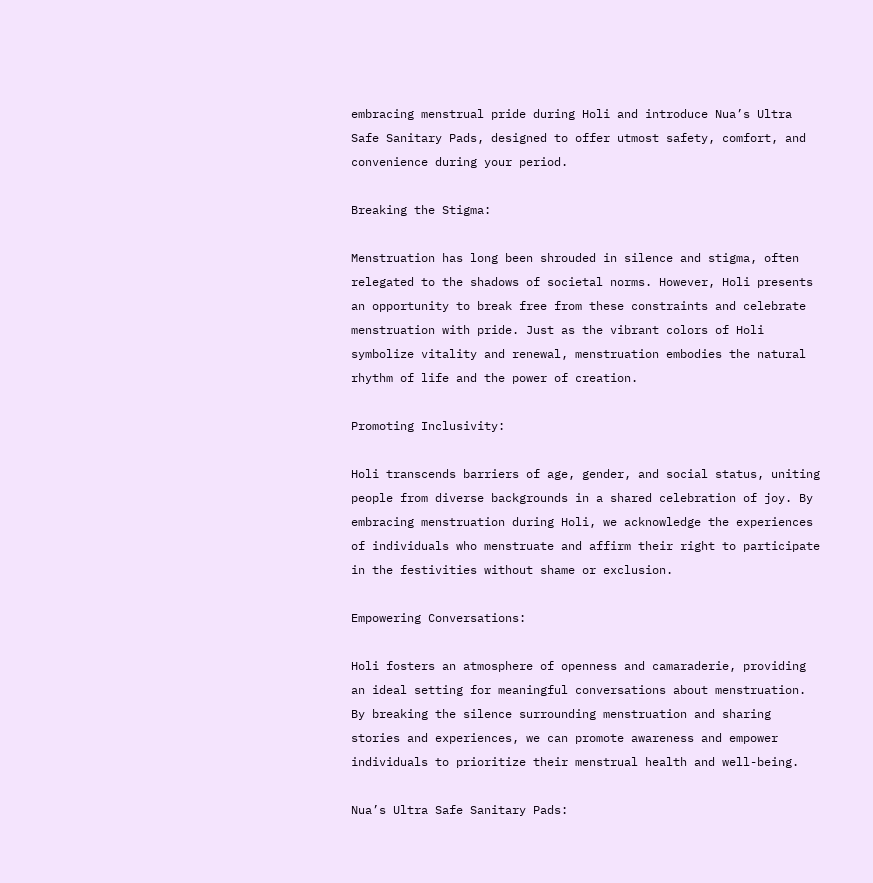embracing menstrual pride during Holi and introduce Nua’s Ultra Safe Sanitary Pads, designed to offer utmost safety, comfort, and convenience during your period.

Breaking the Stigma:

Menstruation has long been shrouded in silence and stigma, often relegated to the shadows of societal norms. However, Holi presents an opportunity to break free from these constraints and celebrate menstruation with pride. Just as the vibrant colors of Holi symbolize vitality and renewal, menstruation embodies the natural rhythm of life and the power of creation.

Promoting Inclusivity:

Holi transcends barriers of age, gender, and social status, uniting people from diverse backgrounds in a shared celebration of joy. By embracing menstruation during Holi, we acknowledge the experiences of individuals who menstruate and affirm their right to participate in the festivities without shame or exclusion.

Empowering Conversations:

Holi fosters an atmosphere of openness and camaraderie, providing an ideal setting for meaningful conversations about menstruation. By breaking the silence surrounding menstruation and sharing stories and experiences, we can promote awareness and empower individuals to prioritize their menstrual health and well-being.

Nua’s Ultra Safe Sanitary Pads: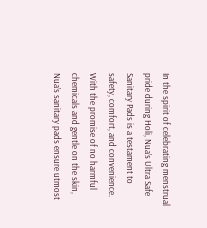In the spirit of celebrating menstrual pride during Holi, Nua’s Ultra Safe Sanitary Pads is a testament to safety, comfort, and convenience. With the promise of no harmful chemicals and gentle on the skin, Nua’s sanitary pads ensure utmost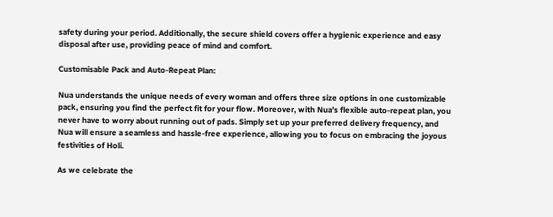safety during your period. Additionally, the secure shield covers offer a hygienic experience and easy disposal after use, providing peace of mind and comfort.

Customisable Pack and Auto-Repeat Plan:

Nua understands the unique needs of every woman and offers three size options in one customizable pack, ensuring you find the perfect fit for your flow. Moreover, with Nua’s flexible auto-repeat plan, you never have to worry about running out of pads. Simply set up your preferred delivery frequency, and Nua will ensure a seamless and hassle-free experience, allowing you to focus on embracing the joyous festivities of Holi.

As we celebrate the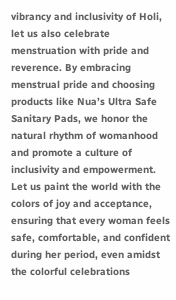vibrancy and inclusivity of Holi, let us also celebrate menstruation with pride and reverence. By embracing menstrual pride and choosing products like Nua’s Ultra Safe Sanitary Pads, we honor the natural rhythm of womanhood and promote a culture of inclusivity and empowerment. Let us paint the world with the colors of joy and acceptance, ensuring that every woman feels safe, comfortable, and confident during her period, even amidst the colorful celebrations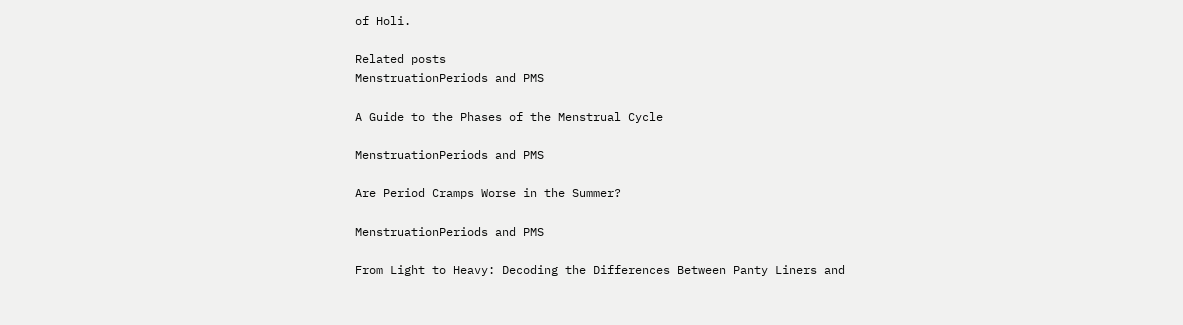of Holi.

Related posts
MenstruationPeriods and PMS

A Guide to the Phases of the Menstrual Cycle

MenstruationPeriods and PMS

Are Period Cramps Worse in the Summer?

MenstruationPeriods and PMS

From Light to Heavy: Decoding the Differences Between Panty Liners and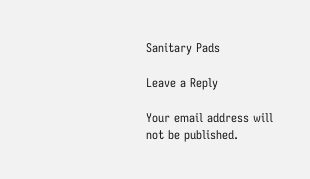Sanitary Pads

Leave a Reply

Your email address will not be published.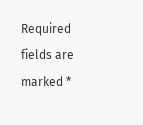Required fields are marked *